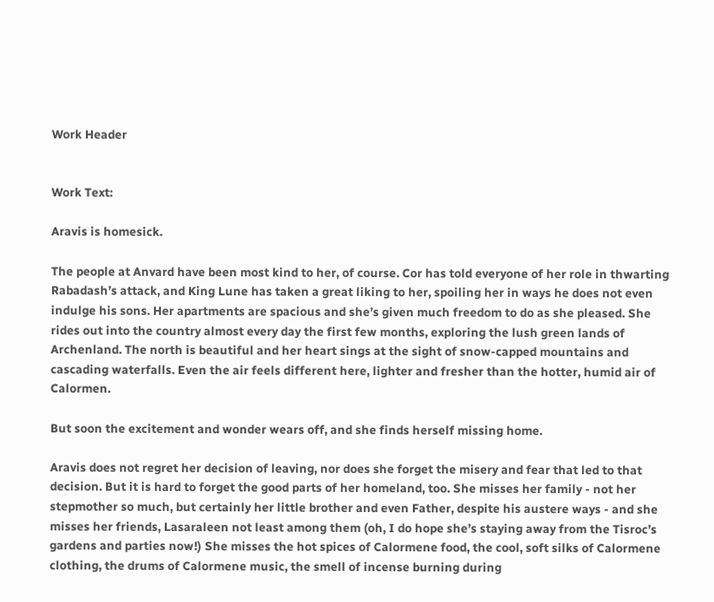Work Header


Work Text:

Aravis is homesick.

The people at Anvard have been most kind to her, of course. Cor has told everyone of her role in thwarting Rabadash’s attack, and King Lune has taken a great liking to her, spoiling her in ways he does not even indulge his sons. Her apartments are spacious and she’s given much freedom to do as she pleased. She rides out into the country almost every day the first few months, exploring the lush green lands of Archenland. The north is beautiful and her heart sings at the sight of snow-capped mountains and cascading waterfalls. Even the air feels different here, lighter and fresher than the hotter, humid air of Calormen.

But soon the excitement and wonder wears off, and she finds herself missing home.

Aravis does not regret her decision of leaving, nor does she forget the misery and fear that led to that decision. But it is hard to forget the good parts of her homeland, too. She misses her family - not her stepmother so much, but certainly her little brother and even Father, despite his austere ways - and she misses her friends, Lasaraleen not least among them (oh, I do hope she’s staying away from the Tisroc’s gardens and parties now!) She misses the hot spices of Calormene food, the cool, soft silks of Calormene clothing, the drums of Calormene music, the smell of incense burning during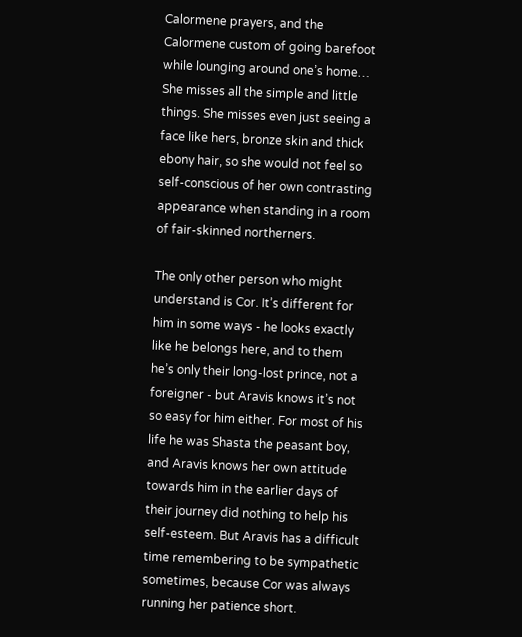Calormene prayers, and the Calormene custom of going barefoot while lounging around one’s home… She misses all the simple and little things. She misses even just seeing a face like hers, bronze skin and thick ebony hair, so she would not feel so self-conscious of her own contrasting appearance when standing in a room of fair-skinned northerners.

The only other person who might understand is Cor. It’s different for him in some ways - he looks exactly like he belongs here, and to them he’s only their long-lost prince, not a foreigner - but Aravis knows it’s not so easy for him either. For most of his life he was Shasta the peasant boy, and Aravis knows her own attitude towards him in the earlier days of their journey did nothing to help his self-esteem. But Aravis has a difficult time remembering to be sympathetic sometimes, because Cor was always running her patience short.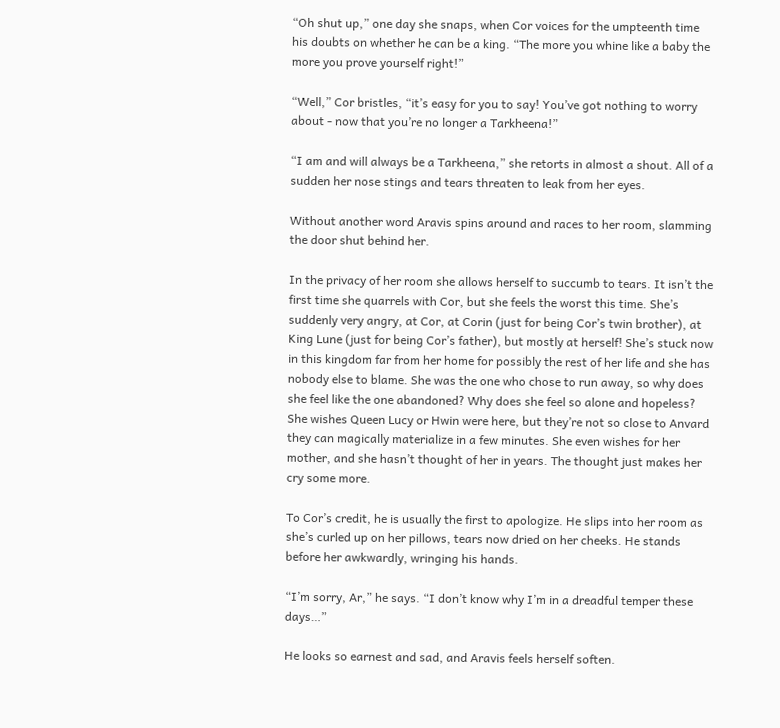“Oh shut up,” one day she snaps, when Cor voices for the umpteenth time his doubts on whether he can be a king. “The more you whine like a baby the more you prove yourself right!”

“Well,” Cor bristles, “it’s easy for you to say! You’ve got nothing to worry about - now that you’re no longer a Tarkheena!”

“I am and will always be a Tarkheena,” she retorts in almost a shout. All of a sudden her nose stings and tears threaten to leak from her eyes.

Without another word Aravis spins around and races to her room, slamming the door shut behind her.

In the privacy of her room she allows herself to succumb to tears. It isn’t the first time she quarrels with Cor, but she feels the worst this time. She’s suddenly very angry, at Cor, at Corin (just for being Cor’s twin brother), at King Lune (just for being Cor’s father), but mostly at herself! She’s stuck now in this kingdom far from her home for possibly the rest of her life and she has nobody else to blame. She was the one who chose to run away, so why does she feel like the one abandoned? Why does she feel so alone and hopeless? She wishes Queen Lucy or Hwin were here, but they’re not so close to Anvard they can magically materialize in a few minutes. She even wishes for her mother, and she hasn’t thought of her in years. The thought just makes her cry some more.

To Cor’s credit, he is usually the first to apologize. He slips into her room as she’s curled up on her pillows, tears now dried on her cheeks. He stands before her awkwardly, wringing his hands.

“I’m sorry, Ar,” he says. “I don’t know why I’m in a dreadful temper these days…”

He looks so earnest and sad, and Aravis feels herself soften.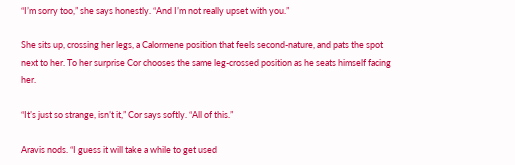“I’m sorry too,” she says honestly. “And I’m not really upset with you.”

She sits up, crossing her legs, a Calormene position that feels second-nature, and pats the spot next to her. To her surprise Cor chooses the same leg-crossed position as he seats himself facing her.

“It’s just so strange, isn’t it,” Cor says softly. “All of this.”

Aravis nods. “I guess it will take a while to get used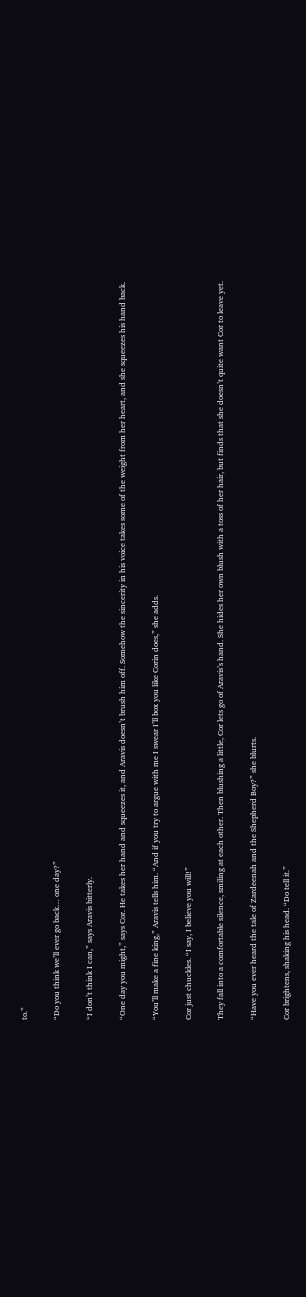to.”

“Do you think we’ll ever go back… one day?”

“I don’t think I can,” says Aravis bitterly.

“One day you might,” says Cor. He takes her hand and squeezes it, and Aravis doesn’t brush him off. Somehow the sincerity in his voice takes some of the weight from her heart, and she squeezes his hand back.

“You’ll make a fine king,” Aravis tells him. “And if you try to argue with me I swear I’ll box you like Corin does,” she adds.

Cor just chuckles. “I say, I believe you will!”

They fall into a comfortable silence, smiling at each other. Then blushing a little, Cor lets go of Aravis’s hand. She hides her own blush with a toss of her hair, but finds that she doesn’t quite want Cor to leave yet.

“Have you ever heard the tale of Zardeenah and the Shepherd Boy?” she blurts.

Cor brightens, shaking his head. “Do tell it.”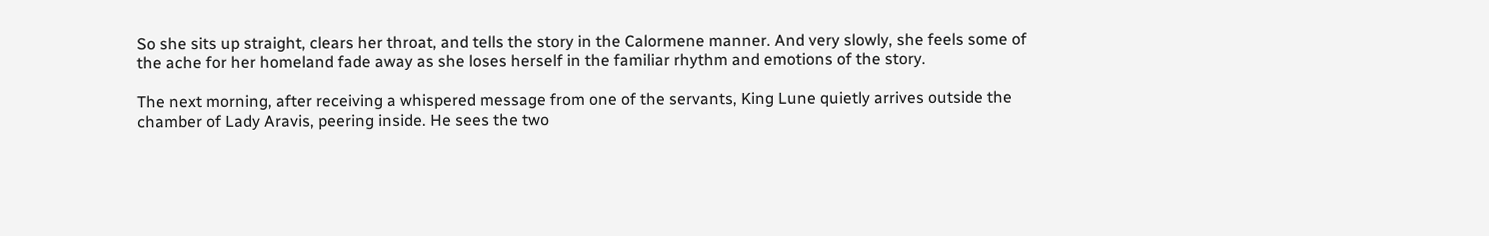So she sits up straight, clears her throat, and tells the story in the Calormene manner. And very slowly, she feels some of the ache for her homeland fade away as she loses herself in the familiar rhythm and emotions of the story.

The next morning, after receiving a whispered message from one of the servants, King Lune quietly arrives outside the chamber of Lady Aravis, peering inside. He sees the two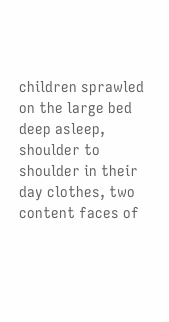children sprawled on the large bed deep asleep, shoulder to shoulder in their day clothes, two content faces of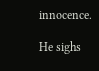innocence.

He sighs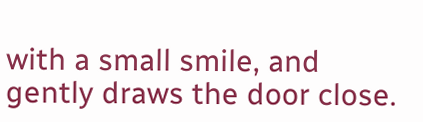with a small smile, and gently draws the door close.